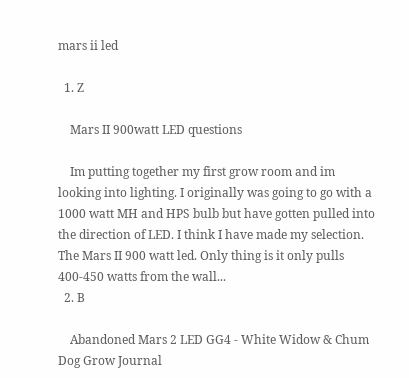mars ii led

  1. Z

    Mars II 900watt LED questions

    Im putting together my first grow room and im looking into lighting. I originally was going to go with a 1000 watt MH and HPS bulb but have gotten pulled into the direction of LED. I think I have made my selection. The Mars II 900 watt led. Only thing is it only pulls 400-450 watts from the wall...
  2. B

    Abandoned Mars 2 LED GG4 - White Widow & Chum Dog Grow Journal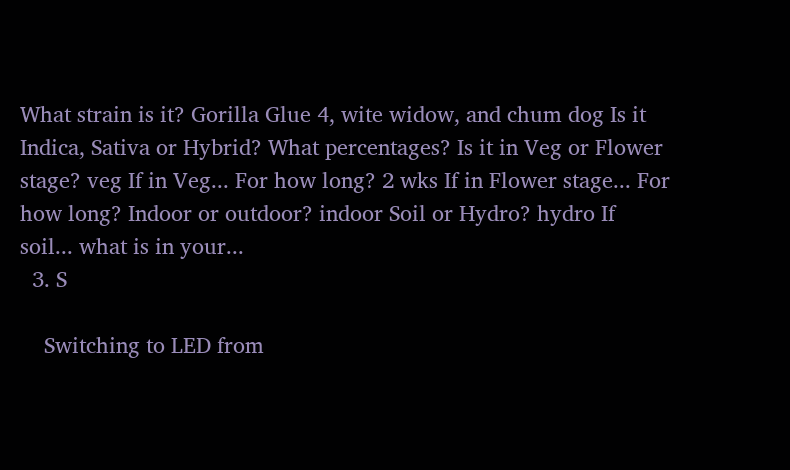What strain is it? Gorilla Glue 4, wite widow, and chum dog Is it Indica, Sativa or Hybrid? What percentages? Is it in Veg or Flower stage? veg If in Veg... For how long? 2 wks If in Flower stage... For how long? Indoor or outdoor? indoor Soil or Hydro? hydro If soil... what is in your...
  3. S

    Switching to LED from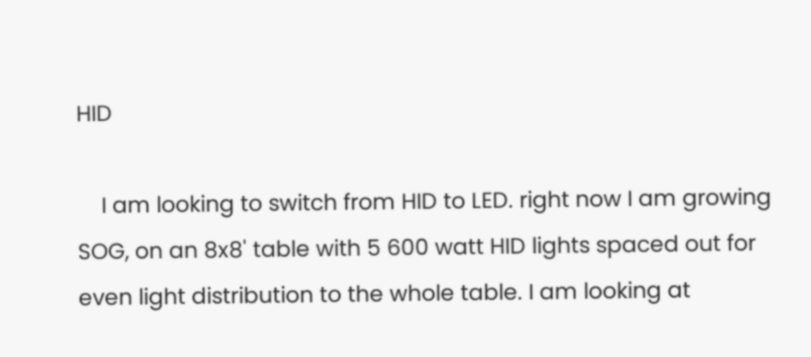HID

    I am looking to switch from HID to LED. right now I am growing SOG, on an 8x8' table with 5 600 watt HID lights spaced out for even light distribution to the whole table. I am looking at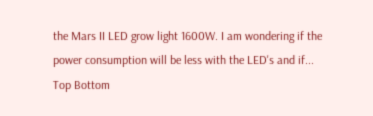the Mars II LED grow light 1600W. I am wondering if the power consumption will be less with the LED's and if...
Top Bottom